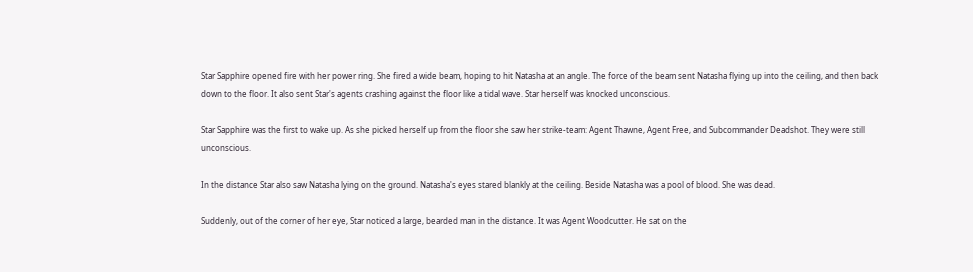Star Sapphire opened fire with her power ring. She fired a wide beam, hoping to hit Natasha at an angle. The force of the beam sent Natasha flying up into the ceiling, and then back down to the floor. It also sent Star's agents crashing against the floor like a tidal wave. Star herself was knocked unconscious.

Star Sapphire was the first to wake up. As she picked herself up from the floor she saw her strike-team: Agent Thawne, Agent Free, and Subcommander Deadshot. They were still unconscious.

In the distance Star also saw Natasha lying on the ground. Natasha's eyes stared blankly at the ceiling. Beside Natasha was a pool of blood. She was dead.

Suddenly, out of the corner of her eye, Star noticed a large, bearded man in the distance. It was Agent Woodcutter. He sat on the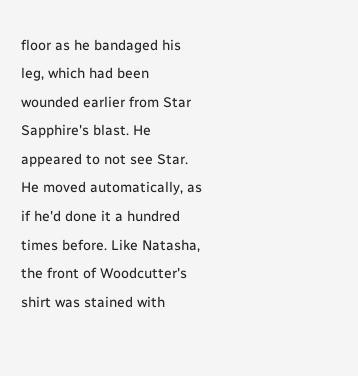floor as he bandaged his leg, which had been wounded earlier from Star Sapphire's blast. He appeared to not see Star. He moved automatically, as if he'd done it a hundred times before. Like Natasha, the front of Woodcutter's shirt was stained with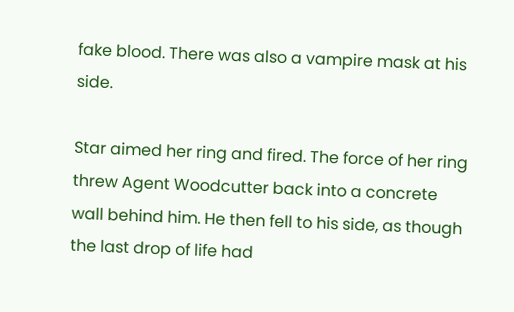fake blood. There was also a vampire mask at his side.

Star aimed her ring and fired. The force of her ring threw Agent Woodcutter back into a concrete wall behind him. He then fell to his side, as though the last drop of life had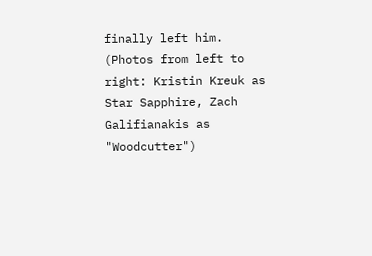finally left him.
(Photos from left to right: Kristin Kreuk as Star Sapphire, Zach Galifianakis as "Woodcutter")